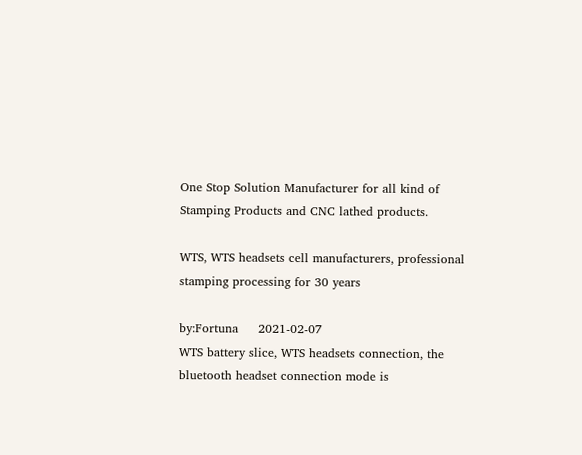One Stop Solution Manufacturer for all kind of Stamping Products and CNC lathed products.

WTS, WTS headsets cell manufacturers, professional stamping processing for 30 years

by:Fortuna     2021-02-07
WTS battery slice, WTS headsets connection, the bluetooth headset connection mode is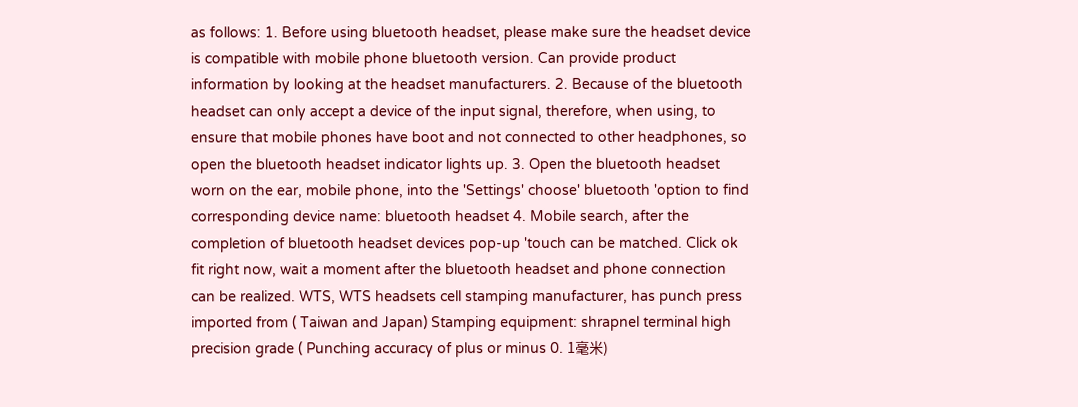as follows: 1. Before using bluetooth headset, please make sure the headset device is compatible with mobile phone bluetooth version. Can provide product information by looking at the headset manufacturers. 2. Because of the bluetooth headset can only accept a device of the input signal, therefore, when using, to ensure that mobile phones have boot and not connected to other headphones, so open the bluetooth headset indicator lights up. 3. Open the bluetooth headset worn on the ear, mobile phone, into the 'Settings' choose' bluetooth 'option to find corresponding device name: bluetooth headset 4. Mobile search, after the completion of bluetooth headset devices pop-up 'touch can be matched. Click ok fit right now, wait a moment after the bluetooth headset and phone connection can be realized. WTS, WTS headsets cell stamping manufacturer, has punch press imported from ( Taiwan and Japan) Stamping equipment: shrapnel terminal high precision grade ( Punching accuracy of plus or minus 0. 1毫米)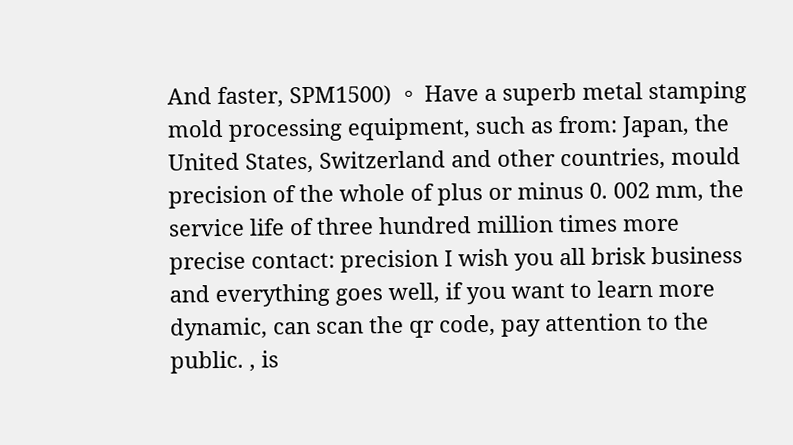And faster, SPM1500) 。 Have a superb metal stamping mold processing equipment, such as from: Japan, the United States, Switzerland and other countries, mould precision of the whole of plus or minus 0. 002 mm, the service life of three hundred million times more precise contact: precision I wish you all brisk business and everything goes well, if you want to learn more dynamic, can scan the qr code, pay attention to the public. , is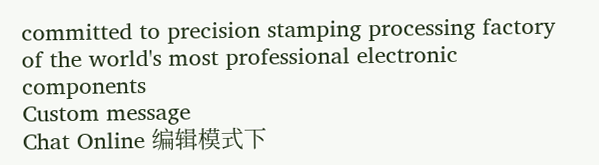committed to precision stamping processing factory of the world's most professional electronic components
Custom message
Chat Online 编辑模式下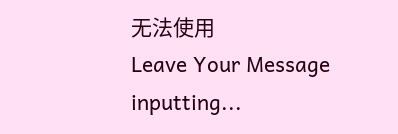无法使用
Leave Your Message inputting...